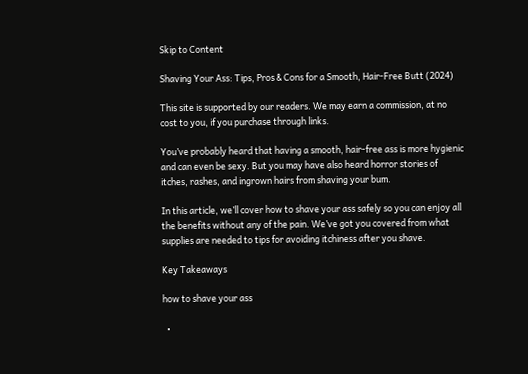Skip to Content

Shaving Your Ass: Tips, Pros & Cons for a Smooth, Hair-Free Butt (2024)

This site is supported by our readers. We may earn a commission, at no cost to you, if you purchase through links.

You’ve probably heard that having a smooth, hair-free ass is more hygienic and can even be sexy. But you may have also heard horror stories of itches, rashes, and ingrown hairs from shaving your bum.

In this article, we’ll cover how to shave your ass safely so you can enjoy all the benefits without any of the pain. We’ve got you covered from what supplies are needed to tips for avoiding itchiness after you shave.

Key Takeaways

how to shave your ass

  •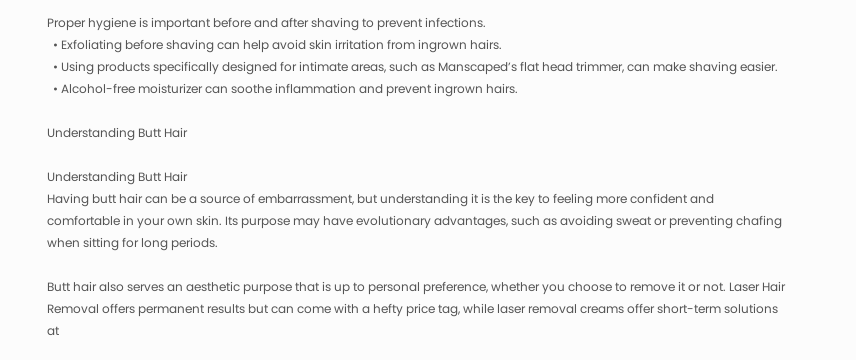Proper hygiene is important before and after shaving to prevent infections.
  • Exfoliating before shaving can help avoid skin irritation from ingrown hairs.
  • Using products specifically designed for intimate areas, such as Manscaped’s flat head trimmer, can make shaving easier.
  • Alcohol-free moisturizer can soothe inflammation and prevent ingrown hairs.

Understanding Butt Hair

Understanding Butt Hair
Having butt hair can be a source of embarrassment, but understanding it is the key to feeling more confident and comfortable in your own skin. Its purpose may have evolutionary advantages, such as avoiding sweat or preventing chafing when sitting for long periods.

Butt hair also serves an aesthetic purpose that is up to personal preference, whether you choose to remove it or not. Laser Hair Removal offers permanent results but can come with a hefty price tag, while laser removal creams offer short-term solutions at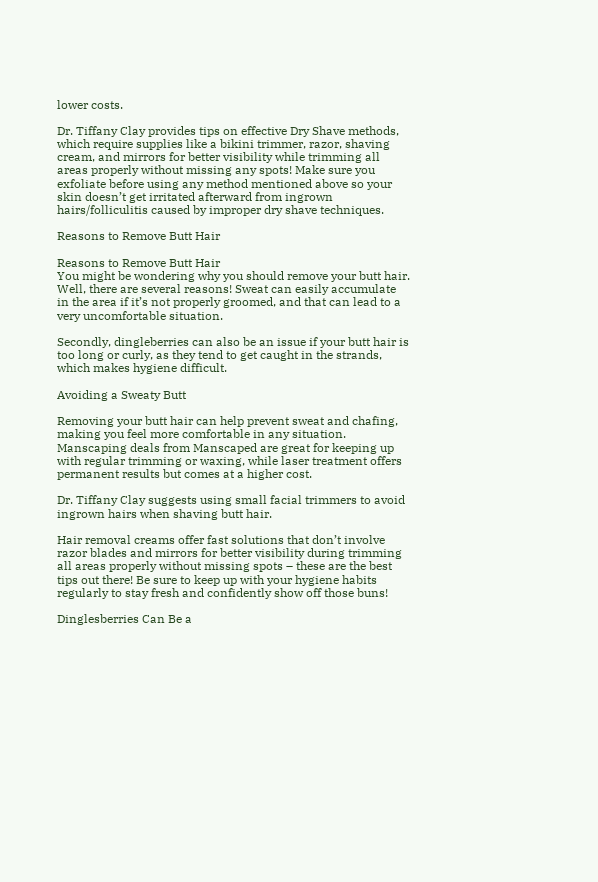lower costs.

Dr. Tiffany Clay provides tips on effective Dry Shave methods, which require supplies like a bikini trimmer, razor, shaving cream, and mirrors for better visibility while trimming all areas properly without missing any spots! Make sure you exfoliate before using any method mentioned above so your skin doesn’t get irritated afterward from ingrown hairs/folliculitis caused by improper dry shave techniques.

Reasons to Remove Butt Hair

Reasons to Remove Butt Hair
You might be wondering why you should remove your butt hair. Well, there are several reasons! Sweat can easily accumulate in the area if it’s not properly groomed, and that can lead to a very uncomfortable situation.

Secondly, dingleberries can also be an issue if your butt hair is too long or curly, as they tend to get caught in the strands, which makes hygiene difficult.

Avoiding a Sweaty Butt

Removing your butt hair can help prevent sweat and chafing, making you feel more comfortable in any situation. Manscaping deals from Manscaped are great for keeping up with regular trimming or waxing, while laser treatment offers permanent results but comes at a higher cost.

Dr. Tiffany Clay suggests using small facial trimmers to avoid ingrown hairs when shaving butt hair.

Hair removal creams offer fast solutions that don’t involve razor blades and mirrors for better visibility during trimming all areas properly without missing spots – these are the best tips out there! Be sure to keep up with your hygiene habits regularly to stay fresh and confidently show off those buns!

Dinglesberries Can Be a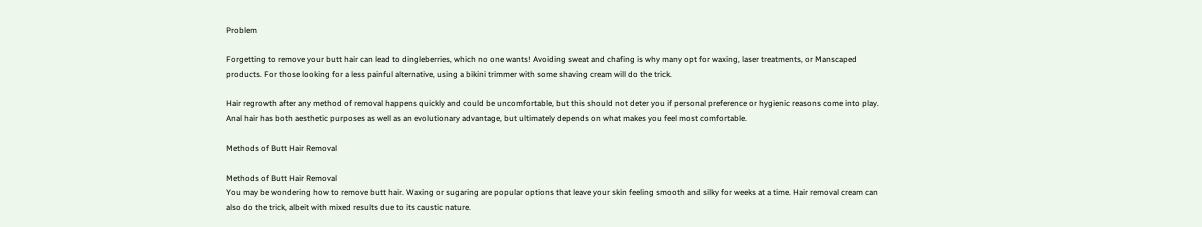Problem

Forgetting to remove your butt hair can lead to dingleberries, which no one wants! Avoiding sweat and chafing is why many opt for waxing, laser treatments, or Manscaped products. For those looking for a less painful alternative, using a bikini trimmer with some shaving cream will do the trick.

Hair regrowth after any method of removal happens quickly and could be uncomfortable, but this should not deter you if personal preference or hygienic reasons come into play. Anal hair has both aesthetic purposes as well as an evolutionary advantage, but ultimately depends on what makes you feel most comfortable.

Methods of Butt Hair Removal

Methods of Butt Hair Removal
You may be wondering how to remove butt hair. Waxing or sugaring are popular options that leave your skin feeling smooth and silky for weeks at a time. Hair removal cream can also do the trick, albeit with mixed results due to its caustic nature.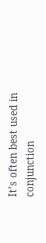It’s often best used in conjunction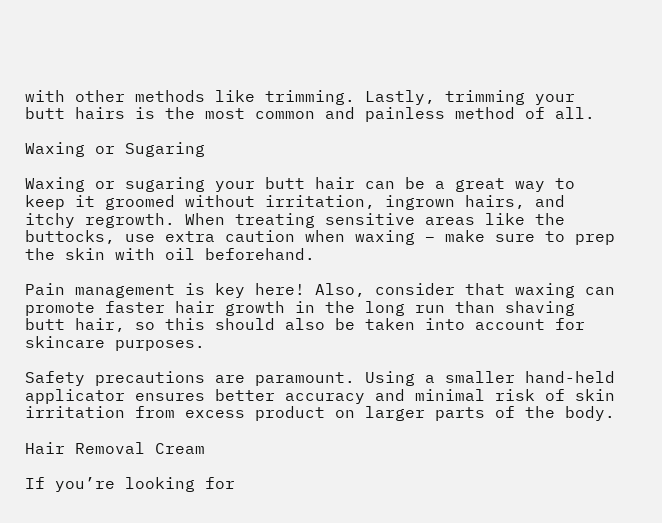with other methods like trimming. Lastly, trimming your butt hairs is the most common and painless method of all.

Waxing or Sugaring

Waxing or sugaring your butt hair can be a great way to keep it groomed without irritation, ingrown hairs, and itchy regrowth. When treating sensitive areas like the buttocks, use extra caution when waxing – make sure to prep the skin with oil beforehand.

Pain management is key here! Also, consider that waxing can promote faster hair growth in the long run than shaving butt hair, so this should also be taken into account for skincare purposes.

Safety precautions are paramount. Using a smaller hand-held applicator ensures better accuracy and minimal risk of skin irritation from excess product on larger parts of the body.

Hair Removal Cream

If you’re looking for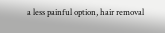a less painful option, hair removal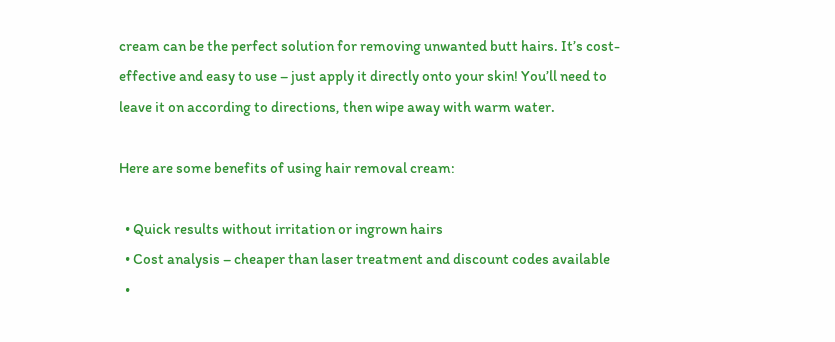cream can be the perfect solution for removing unwanted butt hairs. It’s cost-effective and easy to use – just apply it directly onto your skin! You’ll need to leave it on according to directions, then wipe away with warm water.

Here are some benefits of using hair removal cream:

  • Quick results without irritation or ingrown hairs
  • Cost analysis – cheaper than laser treatment and discount codes available
  •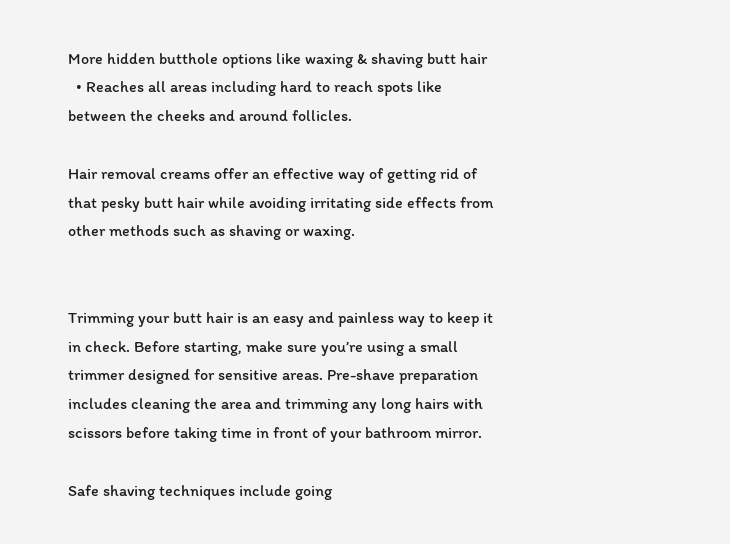More hidden butthole options like waxing & shaving butt hair
  • Reaches all areas including hard to reach spots like between the cheeks and around follicles.

Hair removal creams offer an effective way of getting rid of that pesky butt hair while avoiding irritating side effects from other methods such as shaving or waxing.


Trimming your butt hair is an easy and painless way to keep it in check. Before starting, make sure you’re using a small trimmer designed for sensitive areas. Pre-shave preparation includes cleaning the area and trimming any long hairs with scissors before taking time in front of your bathroom mirror.

Safe shaving techniques include going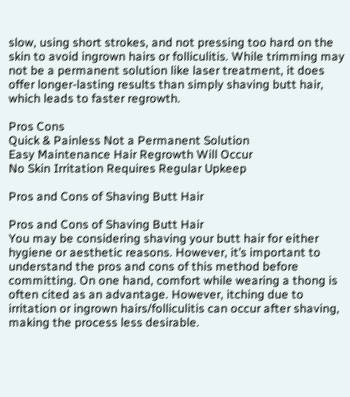slow, using short strokes, and not pressing too hard on the skin to avoid ingrown hairs or folliculitis. While trimming may not be a permanent solution like laser treatment, it does offer longer-lasting results than simply shaving butt hair, which leads to faster regrowth.

Pros Cons
Quick & Painless Not a Permanent Solution
Easy Maintenance Hair Regrowth Will Occur
No Skin Irritation Requires Regular Upkeep

Pros and Cons of Shaving Butt Hair

Pros and Cons of Shaving Butt Hair
You may be considering shaving your butt hair for either hygiene or aesthetic reasons. However, it’s important to understand the pros and cons of this method before committing. On one hand, comfort while wearing a thong is often cited as an advantage. However, itching due to irritation or ingrown hairs/folliculitis can occur after shaving, making the process less desirable.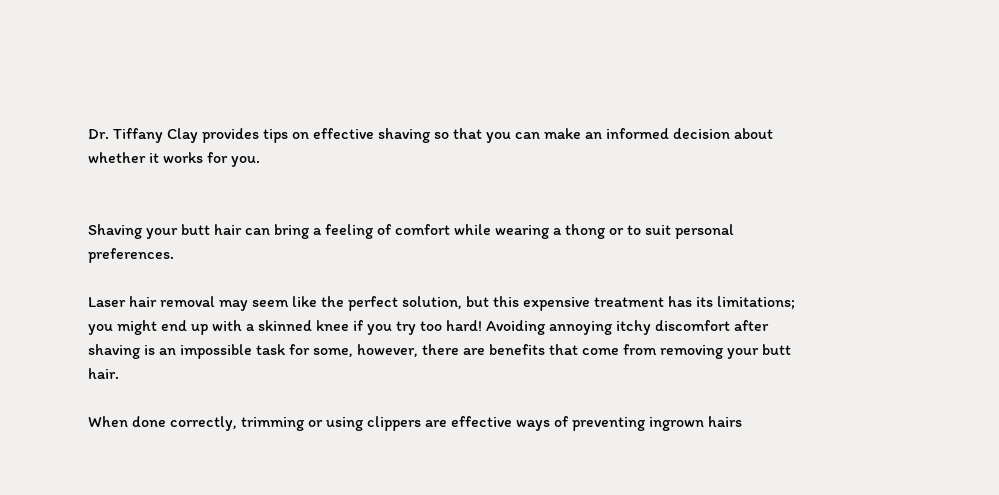Dr. Tiffany Clay provides tips on effective shaving so that you can make an informed decision about whether it works for you.


Shaving your butt hair can bring a feeling of comfort while wearing a thong or to suit personal preferences.

Laser hair removal may seem like the perfect solution, but this expensive treatment has its limitations; you might end up with a skinned knee if you try too hard! Avoiding annoying itchy discomfort after shaving is an impossible task for some, however, there are benefits that come from removing your butt hair.

When done correctly, trimming or using clippers are effective ways of preventing ingrown hairs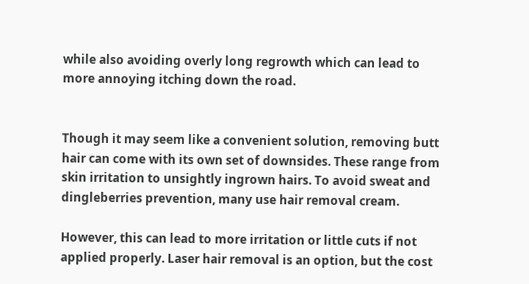while also avoiding overly long regrowth which can lead to more annoying itching down the road.


Though it may seem like a convenient solution, removing butt hair can come with its own set of downsides. These range from skin irritation to unsightly ingrown hairs. To avoid sweat and dingleberries prevention, many use hair removal cream.

However, this can lead to more irritation or little cuts if not applied properly. Laser hair removal is an option, but the cost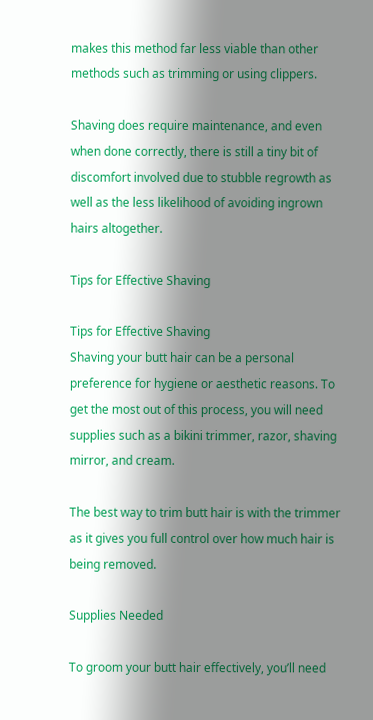makes this method far less viable than other methods such as trimming or using clippers.

Shaving does require maintenance, and even when done correctly, there is still a tiny bit of discomfort involved due to stubble regrowth as well as the less likelihood of avoiding ingrown hairs altogether.

Tips for Effective Shaving

Tips for Effective Shaving
Shaving your butt hair can be a personal preference for hygiene or aesthetic reasons. To get the most out of this process, you will need supplies such as a bikini trimmer, razor, shaving mirror, and cream.

The best way to trim butt hair is with the trimmer as it gives you full control over how much hair is being removed.

Supplies Needed

To groom your butt hair effectively, you’ll need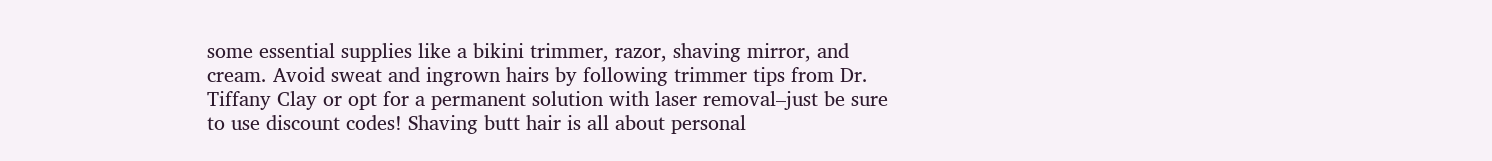some essential supplies like a bikini trimmer, razor, shaving mirror, and cream. Avoid sweat and ingrown hairs by following trimmer tips from Dr. Tiffany Clay or opt for a permanent solution with laser removal–just be sure to use discount codes! Shaving butt hair is all about personal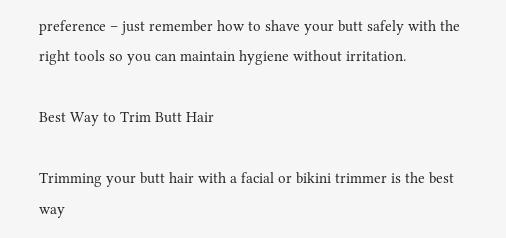preference – just remember how to shave your butt safely with the right tools so you can maintain hygiene without irritation.

Best Way to Trim Butt Hair

Trimming your butt hair with a facial or bikini trimmer is the best way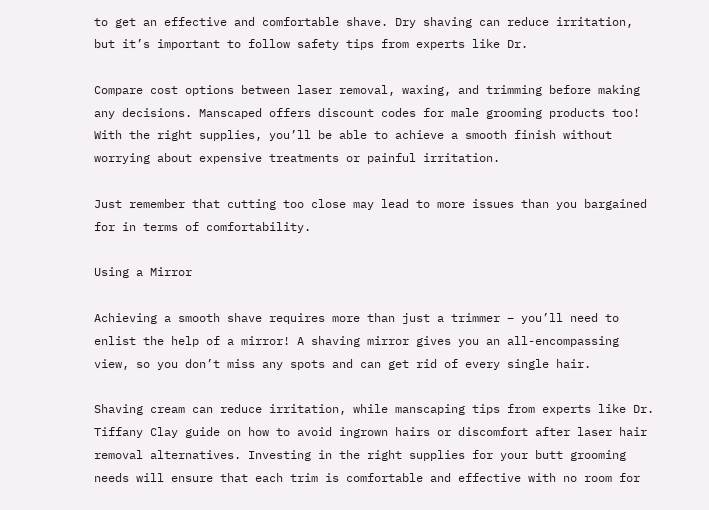to get an effective and comfortable shave. Dry shaving can reduce irritation, but it’s important to follow safety tips from experts like Dr.

Compare cost options between laser removal, waxing, and trimming before making any decisions. Manscaped offers discount codes for male grooming products too! With the right supplies, you’ll be able to achieve a smooth finish without worrying about expensive treatments or painful irritation.

Just remember that cutting too close may lead to more issues than you bargained for in terms of comfortability.

Using a Mirror

Achieving a smooth shave requires more than just a trimmer – you’ll need to enlist the help of a mirror! A shaving mirror gives you an all-encompassing view, so you don’t miss any spots and can get rid of every single hair.

Shaving cream can reduce irritation, while manscaping tips from experts like Dr. Tiffany Clay guide on how to avoid ingrown hairs or discomfort after laser hair removal alternatives. Investing in the right supplies for your butt grooming needs will ensure that each trim is comfortable and effective with no room for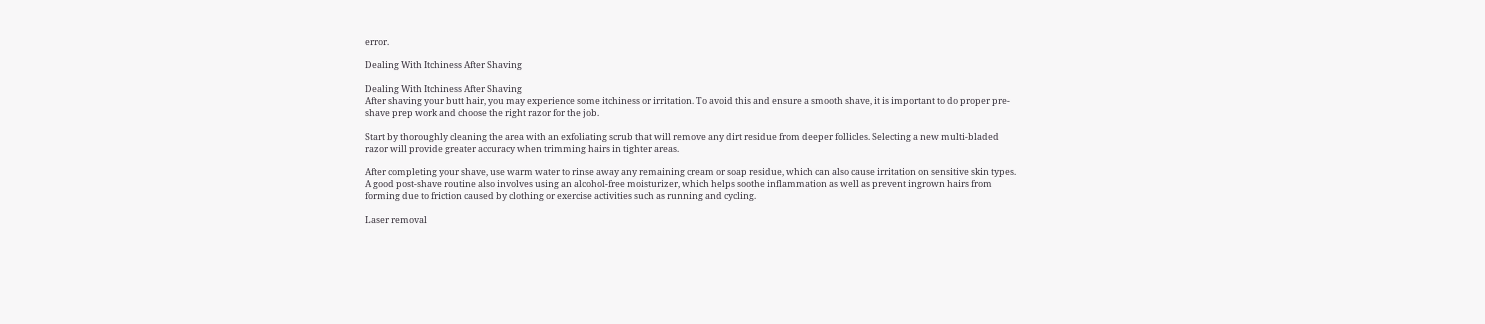error.

Dealing With Itchiness After Shaving

Dealing With Itchiness After Shaving
After shaving your butt hair, you may experience some itchiness or irritation. To avoid this and ensure a smooth shave, it is important to do proper pre-shave prep work and choose the right razor for the job.

Start by thoroughly cleaning the area with an exfoliating scrub that will remove any dirt residue from deeper follicles. Selecting a new multi-bladed razor will provide greater accuracy when trimming hairs in tighter areas.

After completing your shave, use warm water to rinse away any remaining cream or soap residue, which can also cause irritation on sensitive skin types. A good post-shave routine also involves using an alcohol-free moisturizer, which helps soothe inflammation as well as prevent ingrown hairs from forming due to friction caused by clothing or exercise activities such as running and cycling.

Laser removal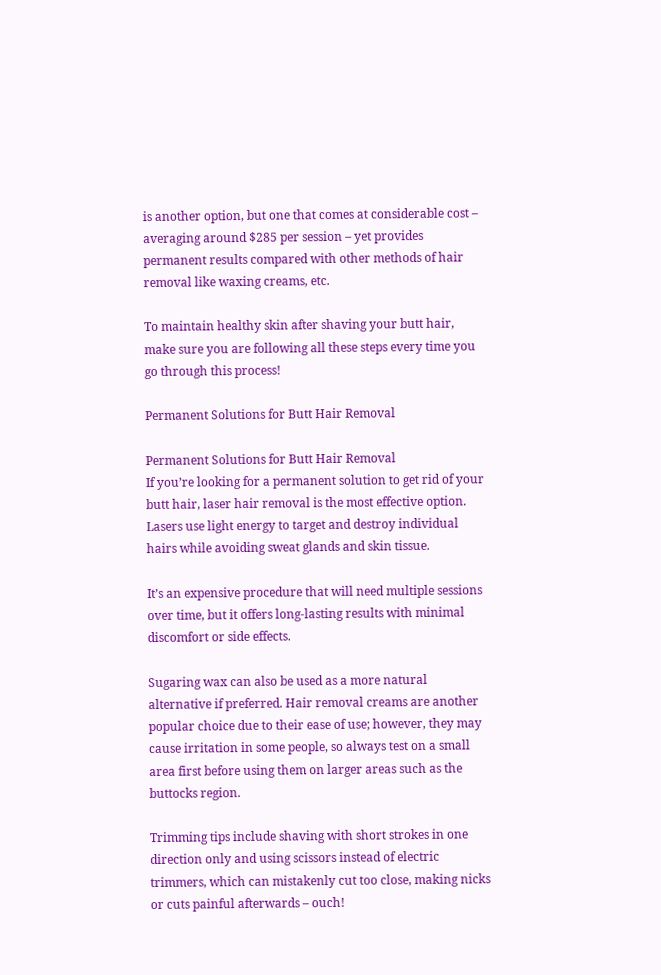is another option, but one that comes at considerable cost – averaging around $285 per session – yet provides permanent results compared with other methods of hair removal like waxing creams, etc.

To maintain healthy skin after shaving your butt hair, make sure you are following all these steps every time you go through this process!

Permanent Solutions for Butt Hair Removal

Permanent Solutions for Butt Hair Removal
If you’re looking for a permanent solution to get rid of your butt hair, laser hair removal is the most effective option. Lasers use light energy to target and destroy individual hairs while avoiding sweat glands and skin tissue.

It’s an expensive procedure that will need multiple sessions over time, but it offers long-lasting results with minimal discomfort or side effects.

Sugaring wax can also be used as a more natural alternative if preferred. Hair removal creams are another popular choice due to their ease of use; however, they may cause irritation in some people, so always test on a small area first before using them on larger areas such as the buttocks region.

Trimming tips include shaving with short strokes in one direction only and using scissors instead of electric trimmers, which can mistakenly cut too close, making nicks or cuts painful afterwards – ouch!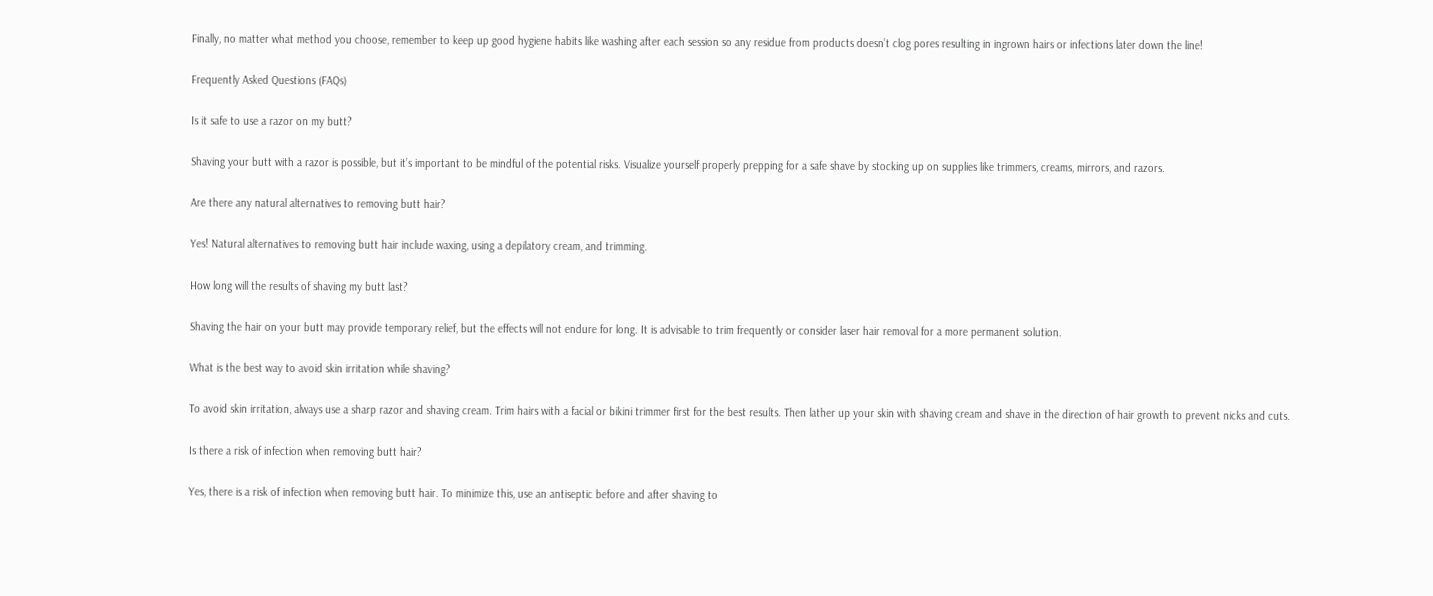Finally, no matter what method you choose, remember to keep up good hygiene habits like washing after each session so any residue from products doesn’t clog pores resulting in ingrown hairs or infections later down the line!

Frequently Asked Questions (FAQs)

Is it safe to use a razor on my butt?

Shaving your butt with a razor is possible, but it’s important to be mindful of the potential risks. Visualize yourself properly prepping for a safe shave by stocking up on supplies like trimmers, creams, mirrors, and razors.

Are there any natural alternatives to removing butt hair?

Yes! Natural alternatives to removing butt hair include waxing, using a depilatory cream, and trimming.

How long will the results of shaving my butt last?

Shaving the hair on your butt may provide temporary relief, but the effects will not endure for long. It is advisable to trim frequently or consider laser hair removal for a more permanent solution.

What is the best way to avoid skin irritation while shaving?

To avoid skin irritation, always use a sharp razor and shaving cream. Trim hairs with a facial or bikini trimmer first for the best results. Then lather up your skin with shaving cream and shave in the direction of hair growth to prevent nicks and cuts.

Is there a risk of infection when removing butt hair?

Yes, there is a risk of infection when removing butt hair. To minimize this, use an antiseptic before and after shaving to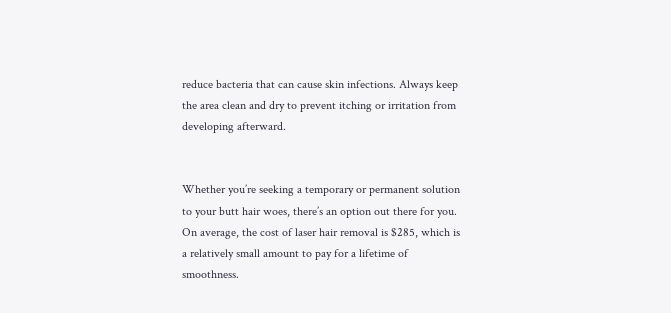reduce bacteria that can cause skin infections. Always keep the area clean and dry to prevent itching or irritation from developing afterward.


Whether you’re seeking a temporary or permanent solution to your butt hair woes, there’s an option out there for you. On average, the cost of laser hair removal is $285, which is a relatively small amount to pay for a lifetime of smoothness.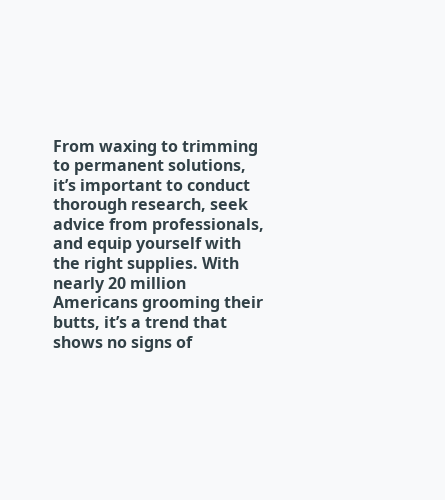From waxing to trimming to permanent solutions, it’s important to conduct thorough research, seek advice from professionals, and equip yourself with the right supplies. With nearly 20 million Americans grooming their butts, it’s a trend that shows no signs of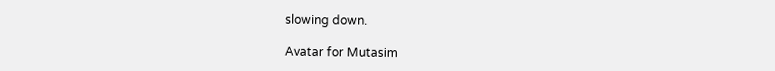slowing down.

Avatar for Mutasim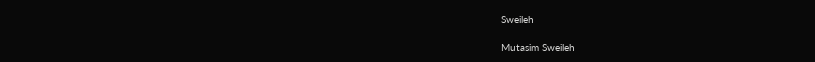Sweileh

Mutasim Sweileh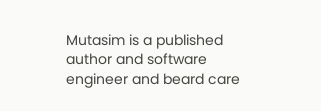Mutasim is a published author and software engineer and beard care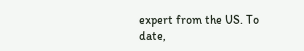expert from the US. To date,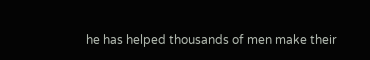he has helped thousands of men make their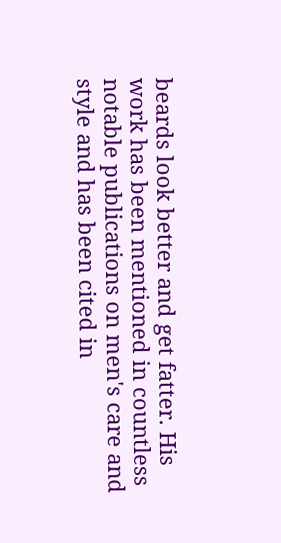beards look better and get fatter. His work has been mentioned in countless notable publications on men's care and style and has been cited in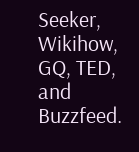Seeker, Wikihow, GQ, TED, and Buzzfeed.